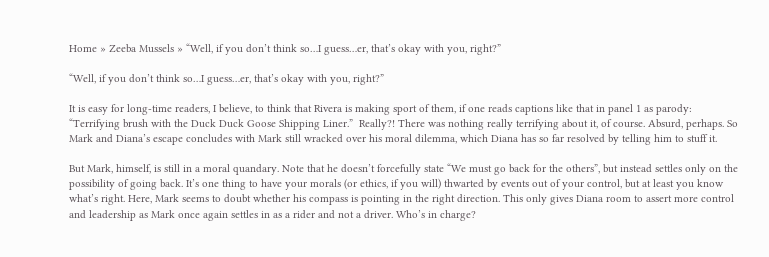Home » Zeeba Mussels » “Well, if you don’t think so…I guess…er, that’s okay with you, right?”

“Well, if you don’t think so…I guess…er, that’s okay with you, right?”

It is easy for long-time readers, I believe, to think that Rivera is making sport of them, if one reads captions like that in panel 1 as parody: “Terrifying brush with the Duck Duck Goose Shipping Liner.”  Really?! There was nothing really terrifying about it, of course. Absurd, perhaps. So Mark and Diana’s escape concludes with Mark still wracked over his moral dilemma, which Diana has so far resolved by telling him to stuff it.

But Mark, himself, is still in a moral quandary. Note that he doesn’t forcefully state “We must go back for the others”, but instead settles only on the possibility of going back. It’s one thing to have your morals (or ethics, if you will) thwarted by events out of your control, but at least you know what’s right. Here, Mark seems to doubt whether his compass is pointing in the right direction. This only gives Diana room to assert more control and leadership as Mark once again settles in as a rider and not a driver. Who’s in charge?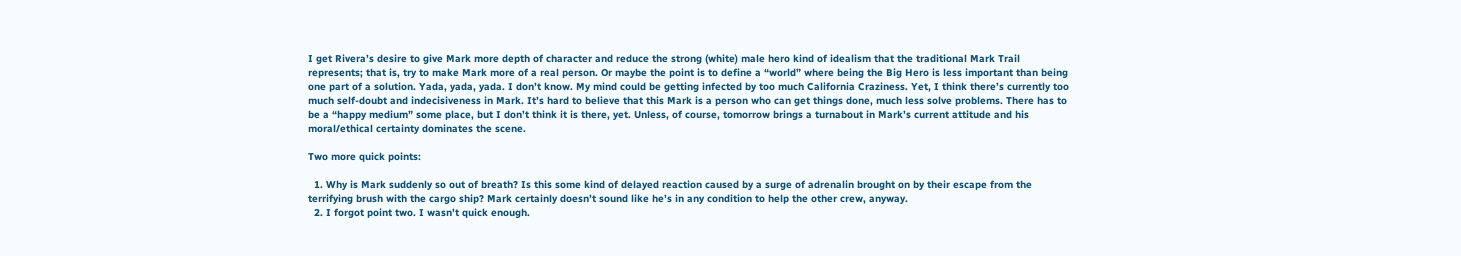I get Rivera’s desire to give Mark more depth of character and reduce the strong (white) male hero kind of idealism that the traditional Mark Trail represents; that is, try to make Mark more of a real person. Or maybe the point is to define a “world” where being the Big Hero is less important than being one part of a solution. Yada, yada, yada. I don’t know. My mind could be getting infected by too much California Craziness. Yet, I think there’s currently too much self-doubt and indecisiveness in Mark. It’s hard to believe that this Mark is a person who can get things done, much less solve problems. There has to be a “happy medium” some place, but I don’t think it is there, yet. Unless, of course, tomorrow brings a turnabout in Mark’s current attitude and his moral/ethical certainty dominates the scene.

Two more quick points:

  1. Why is Mark suddenly so out of breath? Is this some kind of delayed reaction caused by a surge of adrenalin brought on by their escape from the terrifying brush with the cargo ship? Mark certainly doesn’t sound like he’s in any condition to help the other crew, anyway.
  2. I forgot point two. I wasn’t quick enough.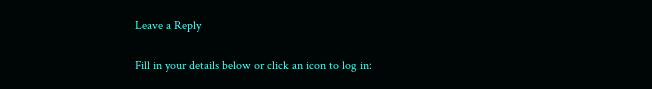Leave a Reply

Fill in your details below or click an icon to log in: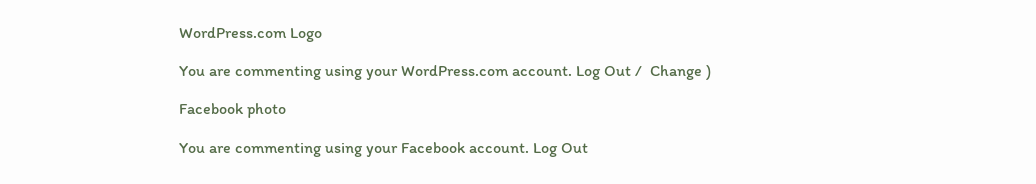WordPress.com Logo

You are commenting using your WordPress.com account. Log Out /  Change )

Facebook photo

You are commenting using your Facebook account. Log Out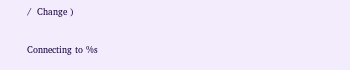/  Change )

Connecting to %s